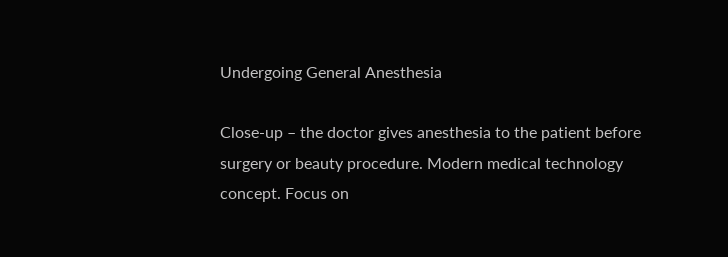Undergoing General Anesthesia

Close-up – the doctor gives anesthesia to the patient before surgery or beauty procedure. Modern medical technology concept. Focus on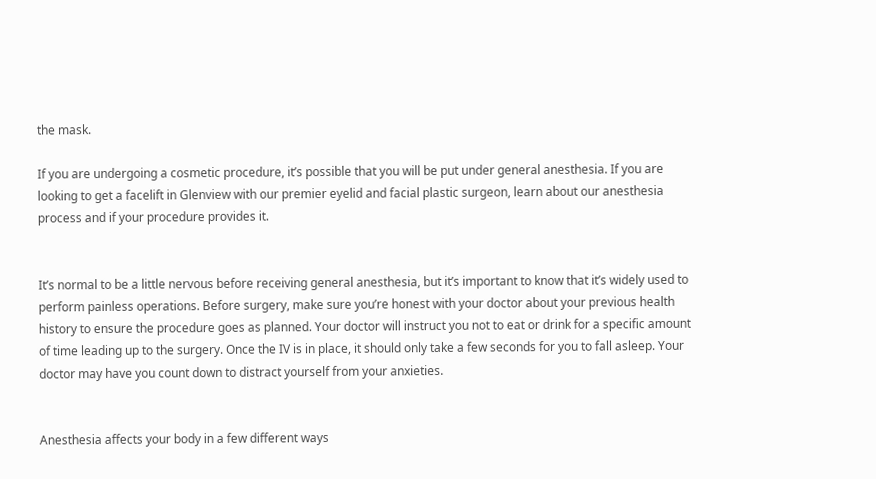the mask.

If you are undergoing a cosmetic procedure, it’s possible that you will be put under general anesthesia. If you are looking to get a facelift in Glenview with our premier eyelid and facial plastic surgeon, learn about our anesthesia process and if your procedure provides it.


It’s normal to be a little nervous before receiving general anesthesia, but it’s important to know that it’s widely used to perform painless operations. Before surgery, make sure you’re honest with your doctor about your previous health history to ensure the procedure goes as planned. Your doctor will instruct you not to eat or drink for a specific amount of time leading up to the surgery. Once the IV is in place, it should only take a few seconds for you to fall asleep. Your doctor may have you count down to distract yourself from your anxieties.


Anesthesia affects your body in a few different ways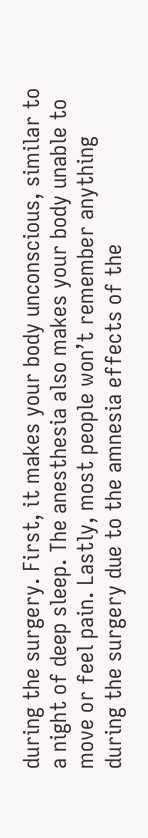during the surgery. First, it makes your body unconscious, similar to a night of deep sleep. The anesthesia also makes your body unable to move or feel pain. Lastly, most people won’t remember anything during the surgery due to the amnesia effects of the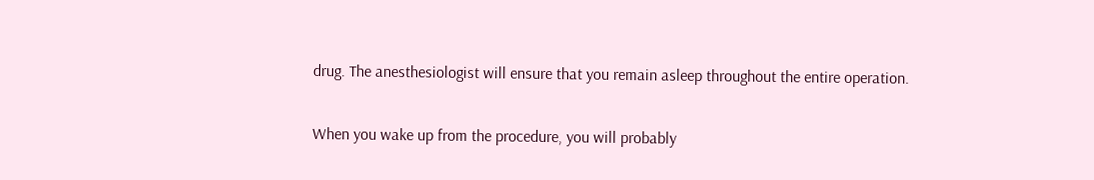drug. The anesthesiologist will ensure that you remain asleep throughout the entire operation.


When you wake up from the procedure, you will probably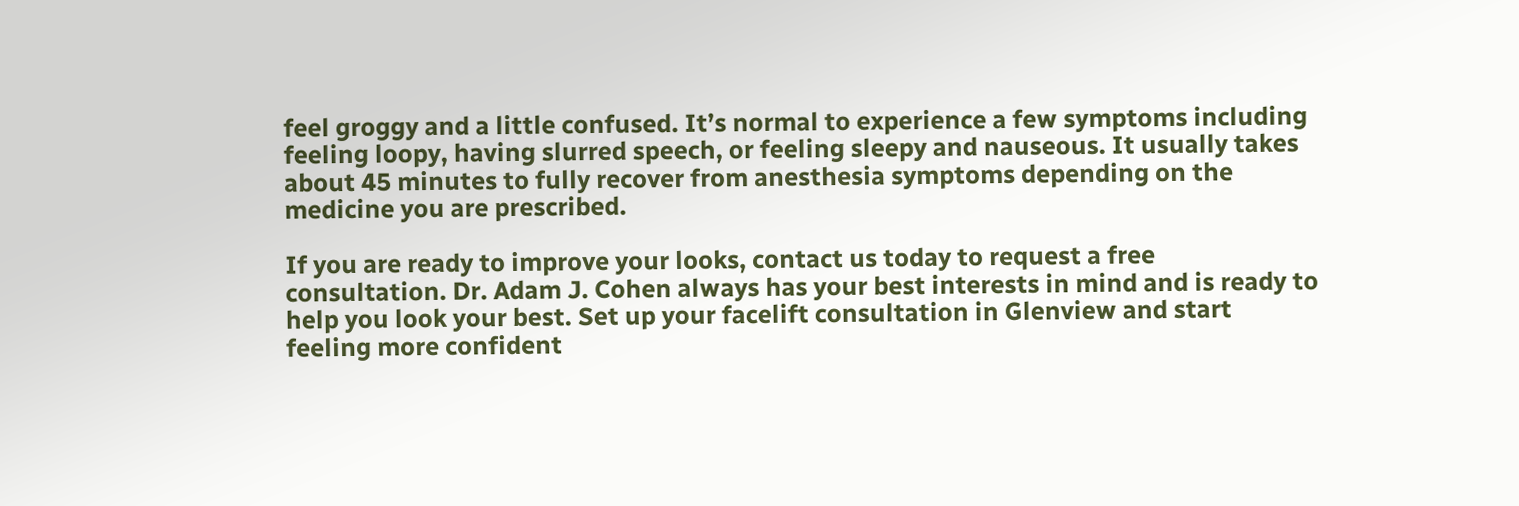feel groggy and a little confused. It’s normal to experience a few symptoms including feeling loopy, having slurred speech, or feeling sleepy and nauseous. It usually takes about 45 minutes to fully recover from anesthesia symptoms depending on the medicine you are prescribed.

If you are ready to improve your looks, contact us today to request a free consultation. Dr. Adam J. Cohen always has your best interests in mind and is ready to help you look your best. Set up your facelift consultation in Glenview and start feeling more confident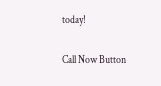today!

Call Now Button